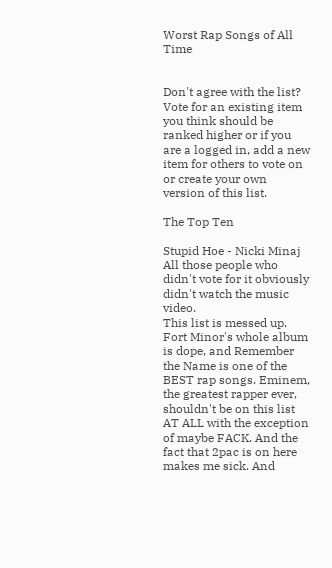Worst Rap Songs of All Time


Don't agree with the list? Vote for an existing item you think should be ranked higher or if you are a logged in, add a new item for others to vote on or create your own version of this list.

The Top Ten

Stupid Hoe - Nicki Minaj
All those people who didn't vote for it obviously didn't watch the music video.
This list is messed up. Fort Minor's whole album is dope, and Remember the Name is one of the BEST rap songs. Eminem, the greatest rapper ever, shouldn't be on this list AT ALL with the exception of maybe FACK. And the fact that 2pac is on here makes me sick. And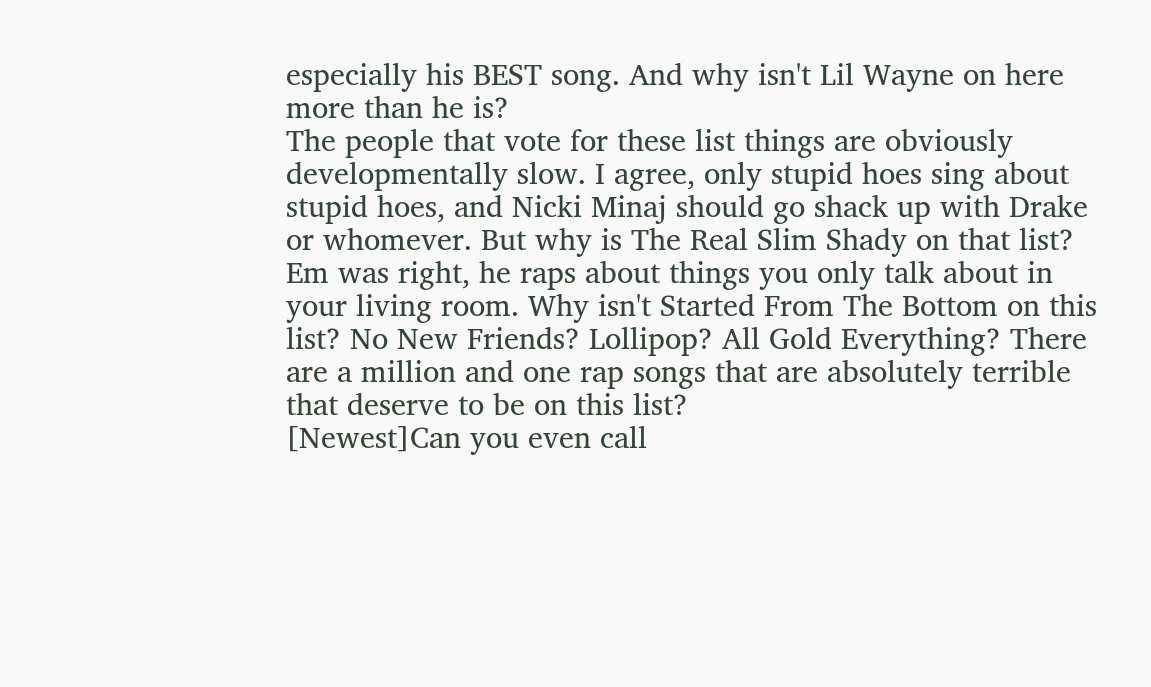especially his BEST song. And why isn't Lil Wayne on here more than he is?
The people that vote for these list things are obviously developmentally slow. I agree, only stupid hoes sing about stupid hoes, and Nicki Minaj should go shack up with Drake or whomever. But why is The Real Slim Shady on that list? Em was right, he raps about things you only talk about in your living room. Why isn't Started From The Bottom on this list? No New Friends? Lollipop? All Gold Everything? There are a million and one rap songs that are absolutely terrible that deserve to be on this list?
[Newest]Can you even call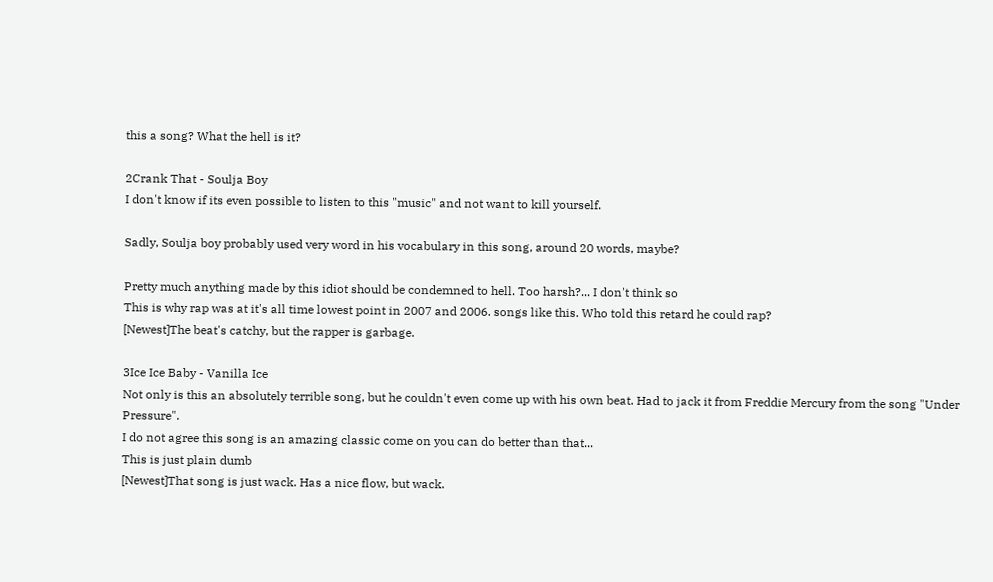this a song? What the hell is it?

2Crank That - Soulja Boy
I don't know if its even possible to listen to this "music" and not want to kill yourself.

Sadly, Soulja boy probably used very word in his vocabulary in this song, around 20 words, maybe?

Pretty much anything made by this idiot should be condemned to hell. Too harsh?... I don't think so
This is why rap was at it's all time lowest point in 2007 and 2006. songs like this. Who told this retard he could rap?
[Newest]The beat's catchy, but the rapper is garbage.

3Ice Ice Baby - Vanilla Ice
Not only is this an absolutely terrible song, but he couldn't even come up with his own beat. Had to jack it from Freddie Mercury from the song "Under Pressure".
I do not agree this song is an amazing classic come on you can do better than that...
This is just plain dumb
[Newest]That song is just wack. Has a nice flow, but wack.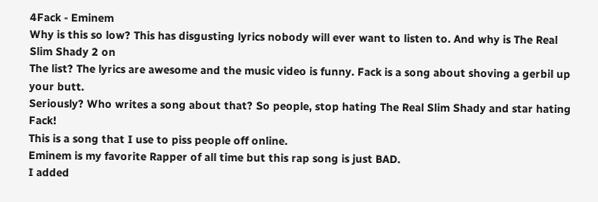4Fack - Eminem
Why is this so low? This has disgusting lyrics nobody will ever want to listen to. And why is The Real Slim Shady 2 on
The list? The lyrics are awesome and the music video is funny. Fack is a song about shoving a gerbil up your butt.
Seriously? Who writes a song about that? So people, stop hating The Real Slim Shady and star hating Fack!
This is a song that I use to piss people off online.
Eminem is my favorite Rapper of all time but this rap song is just BAD.
I added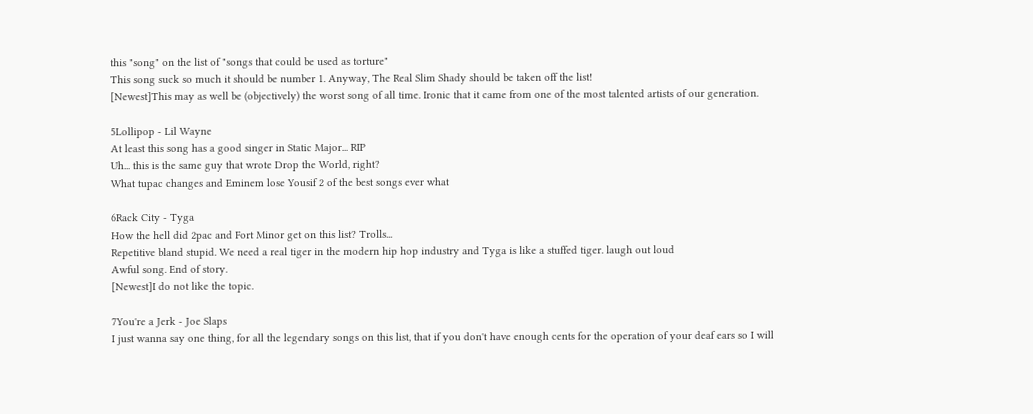this "song" on the list of "songs that could be used as torture"
This song suck so much it should be number 1. Anyway, The Real Slim Shady should be taken off the list!
[Newest]This may as well be (objectively) the worst song of all time. Ironic that it came from one of the most talented artists of our generation.

5Lollipop - Lil Wayne
At least this song has a good singer in Static Major... RIP
Uh... this is the same guy that wrote Drop the World, right?
What tupac changes and Eminem lose Yousif 2 of the best songs ever what

6Rack City - Tyga
How the hell did 2pac and Fort Minor get on this list? Trolls...
Repetitive bland stupid. We need a real tiger in the modern hip hop industry and Tyga is like a stuffed tiger. laugh out loud
Awful song. End of story.
[Newest]I do not like the topic.

7You're a Jerk - Joe Slaps
I just wanna say one thing, for all the legendary songs on this list, that if you don't have enough cents for the operation of your deaf ears so I will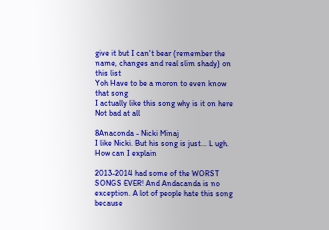give it but I can't bear (remember the name, changes and real slim shady) on this list
Yoh Have to be a moron to even know that song
I actually like this song why is it on here
Not bad at all

8Anaconda - Nicki Minaj
I like Nicki. But his song is just... L ugh. How can I explain

2013-2014 had some of the WORST SONGS EVER! And Andacanda is no exception. A lot of people hate this song because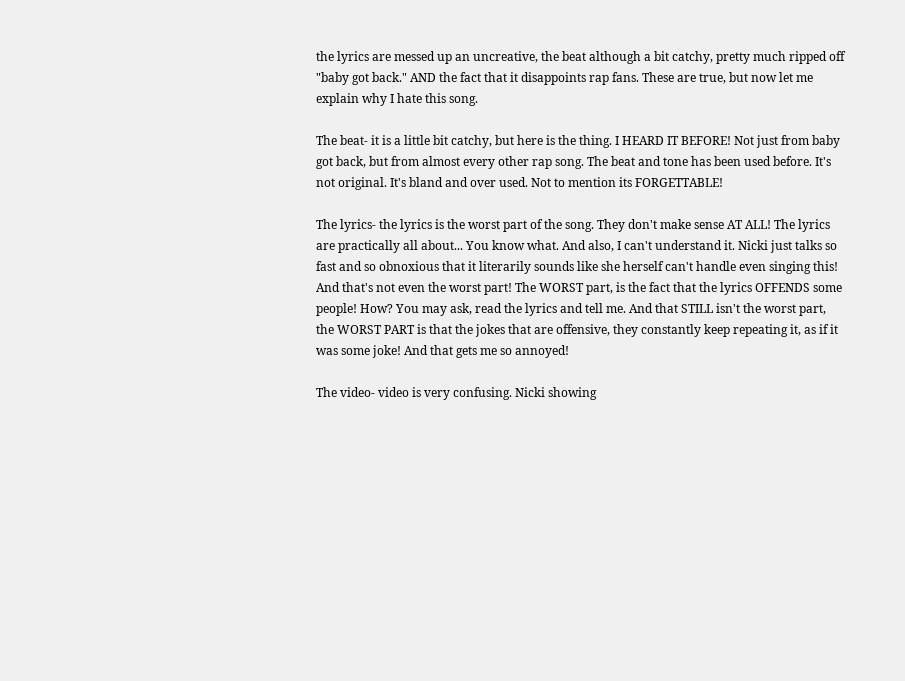the lyrics are messed up an uncreative, the beat although a bit catchy, pretty much ripped off "baby got back." AND the fact that it disappoints rap fans. These are true, but now let me explain why I hate this song.

The beat- it is a little bit catchy, but here is the thing. I HEARD IT BEFORE! Not just from baby got back, but from almost every other rap song. The beat and tone has been used before. It's not original. It's bland and over used. Not to mention its FORGETTABLE!

The lyrics- the lyrics is the worst part of the song. They don't make sense AT ALL! The lyrics are practically all about... You know what. And also, I can't understand it. Nicki just talks so fast and so obnoxious that it literarily sounds like she herself can't handle even singing this! And that's not even the worst part! The WORST part, is the fact that the lyrics OFFENDS some people! How? You may ask, read the lyrics and tell me. And that STILL isn't the worst part, the WORST PART is that the jokes that are offensive, they constantly keep repeating it, as if it was some joke! And that gets me so annoyed!

The video- video is very confusing. Nicki showing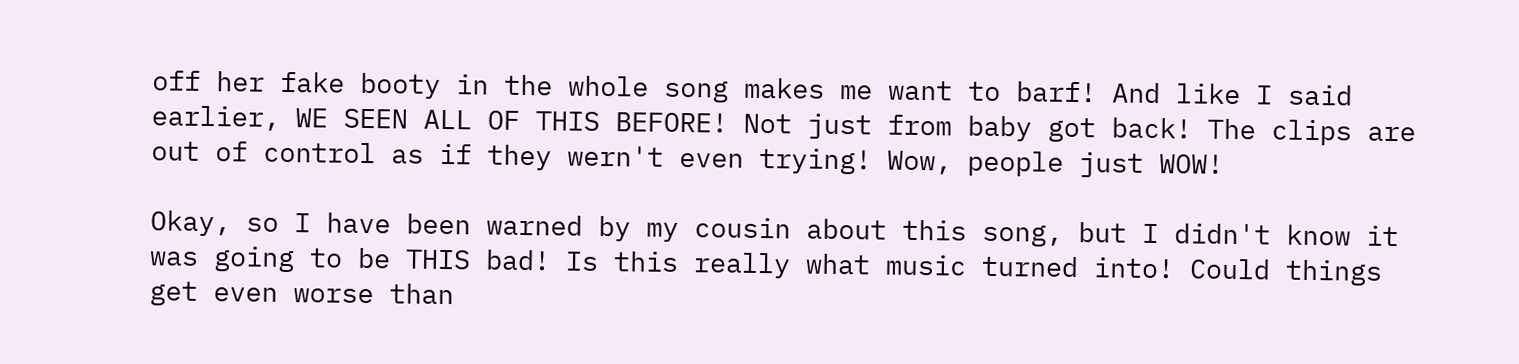off her fake booty in the whole song makes me want to barf! And like I said earlier, WE SEEN ALL OF THIS BEFORE! Not just from baby got back! The clips are out of control as if they wern't even trying! Wow, people just WOW!

Okay, so I have been warned by my cousin about this song, but I didn't know it was going to be THIS bad! Is this really what music turned into! Could things get even worse than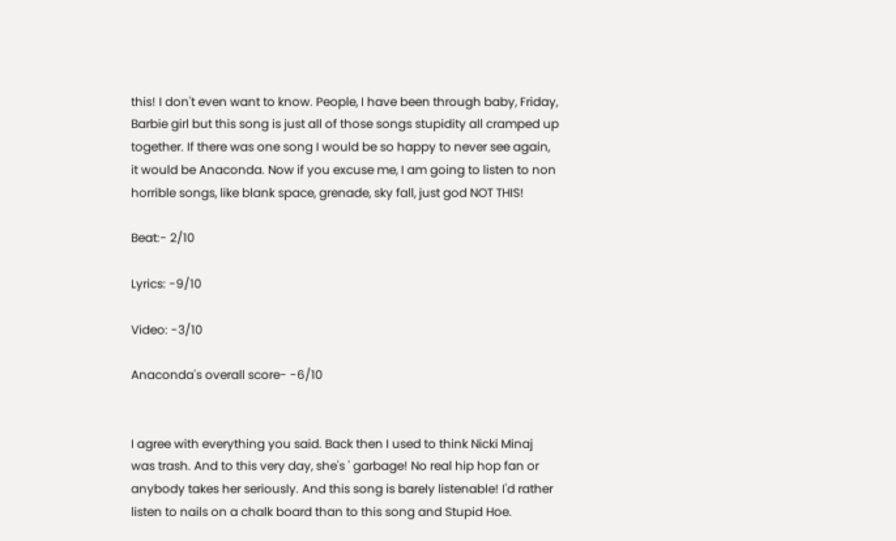this! I don't even want to know. People, I have been through baby, Friday, Barbie girl but this song is just all of those songs stupidity all cramped up together. If there was one song I would be so happy to never see again, it would be Anaconda. Now if you excuse me, I am going to listen to non horrible songs, like blank space, grenade, sky fall, just god NOT THIS!

Beat:- 2/10

Lyrics: -9/10

Video: -3/10

Anaconda's overall score- -6/10


I agree with everything you said. Back then I used to think Nicki Minaj was trash. And to this very day, she's ' garbage! No real hip hop fan or anybody takes her seriously. And this song is barely listenable! I'd rather listen to nails on a chalk board than to this song and Stupid Hoe.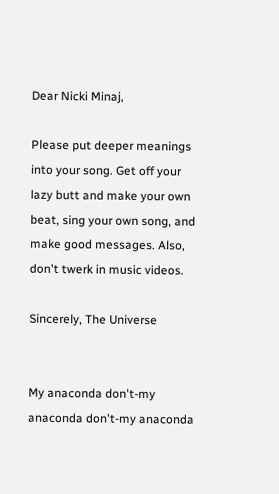Dear Nicki Minaj,

Please put deeper meanings into your song. Get off your lazy butt and make your own beat, sing your own song, and make good messages. Also, don't twerk in music videos.

Sincerely, The Universe


My anaconda don't-my anaconda don't-my anaconda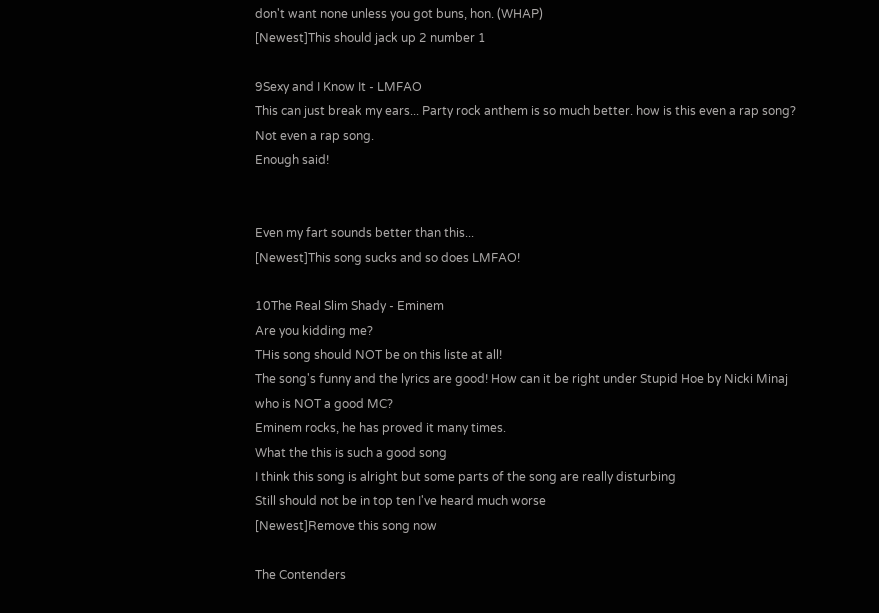don't want none unless you got buns, hon. (WHAP)
[Newest]This should jack up 2 number 1

9Sexy and I Know It - LMFAO
This can just break my ears... Party rock anthem is so much better. how is this even a rap song?
Not even a rap song.
Enough said!


Even my fart sounds better than this...
[Newest]This song sucks and so does LMFAO!

10The Real Slim Shady - Eminem
Are you kidding me?
THis song should NOT be on this liste at all!
The song's funny and the lyrics are good! How can it be right under Stupid Hoe by Nicki Minaj who is NOT a good MC?
Eminem rocks, he has proved it many times.
What the this is such a good song
I think this song is alright but some parts of the song are really disturbing
Still should not be in top ten I've heard much worse
[Newest]Remove this song now

The Contenders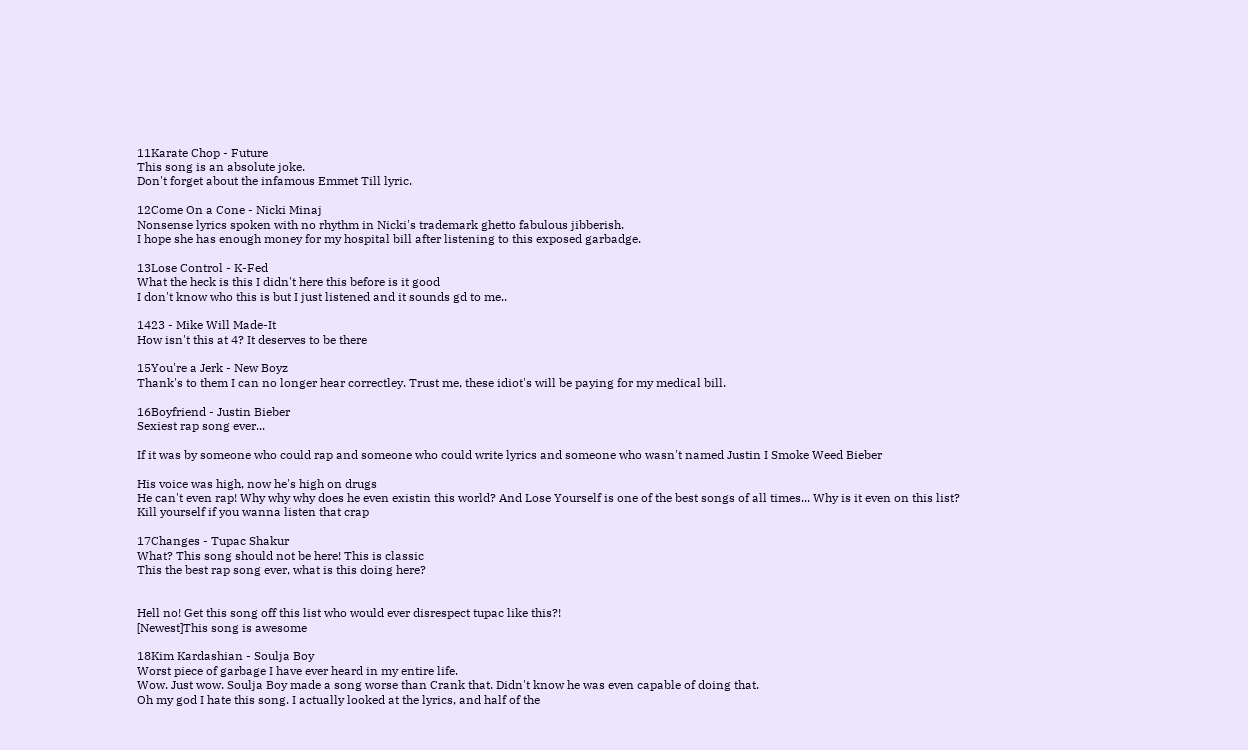11Karate Chop - Future
This song is an absolute joke.
Don't forget about the infamous Emmet Till lyric.

12Come On a Cone - Nicki Minaj
Nonsense lyrics spoken with no rhythm in Nicki's trademark ghetto fabulous jibberish.
I hope she has enough money for my hospital bill after listening to this exposed garbadge.

13Lose Control - K-Fed
What the heck is this I didn't here this before is it good
I don't know who this is but I just listened and it sounds gd to me..

1423 - Mike Will Made-It
How isn't this at 4? It deserves to be there

15You're a Jerk - New Boyz
Thank's to them I can no longer hear correctley. Trust me, these idiot's will be paying for my medical bill.

16Boyfriend - Justin Bieber
Sexiest rap song ever...

If it was by someone who could rap and someone who could write lyrics and someone who wasn't named Justin I Smoke Weed Bieber

His voice was high, now he's high on drugs
He can't even rap! Why why why does he even existin this world? And Lose Yourself is one of the best songs of all times... Why is it even on this list?
Kill yourself if you wanna listen that crap

17Changes - Tupac Shakur
What? This song should not be here! This is classic
This the best rap song ever, what is this doing here?


Hell no! Get this song off this list who would ever disrespect tupac like this?!
[Newest]This song is awesome

18Kim Kardashian - Soulja Boy
Worst piece of garbage I have ever heard in my entire life.
Wow. Just wow. Soulja Boy made a song worse than Crank that. Didn't know he was even capable of doing that.
Oh my god I hate this song. I actually looked at the lyrics, and half of the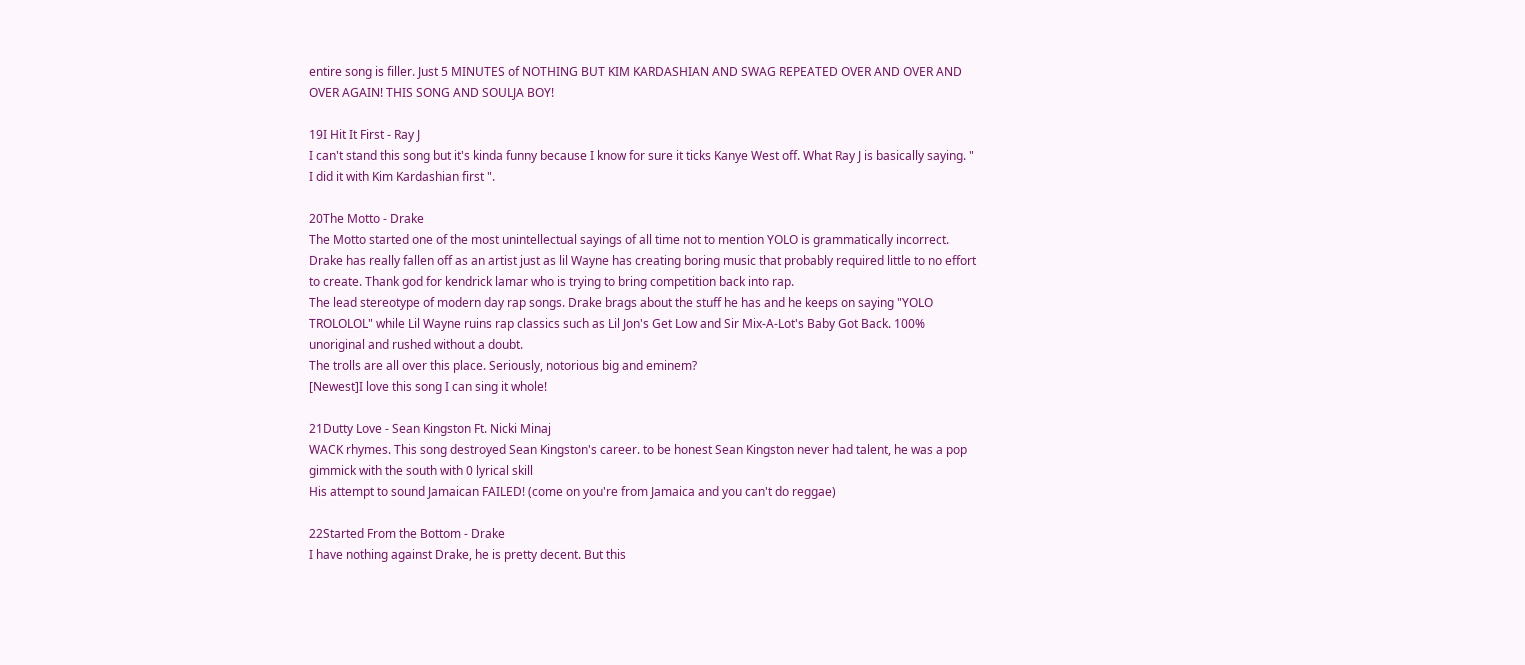entire song is filler. Just 5 MINUTES of NOTHING BUT KIM KARDASHIAN AND SWAG REPEATED OVER AND OVER AND OVER AGAIN! THIS SONG AND SOULJA BOY!

19I Hit It First - Ray J
I can't stand this song but it's kinda funny because I know for sure it ticks Kanye West off. What Ray J is basically saying. " I did it with Kim Kardashian first ".

20The Motto - Drake
The Motto started one of the most unintellectual sayings of all time not to mention YOLO is grammatically incorrect. Drake has really fallen off as an artist just as lil Wayne has creating boring music that probably required little to no effort to create. Thank god for kendrick lamar who is trying to bring competition back into rap.
The lead stereotype of modern day rap songs. Drake brags about the stuff he has and he keeps on saying "YOLO TROLOLOL" while Lil Wayne ruins rap classics such as Lil Jon's Get Low and Sir Mix-A-Lot's Baby Got Back. 100% unoriginal and rushed without a doubt.
The trolls are all over this place. Seriously, notorious big and eminem?
[Newest]I love this song I can sing it whole!

21Dutty Love - Sean Kingston Ft. Nicki Minaj
WACK rhymes. This song destroyed Sean Kingston's career. to be honest Sean Kingston never had talent, he was a pop gimmick with the south with 0 lyrical skill
His attempt to sound Jamaican FAILED! (come on you're from Jamaica and you can't do reggae)

22Started From the Bottom - Drake
I have nothing against Drake, he is pretty decent. But this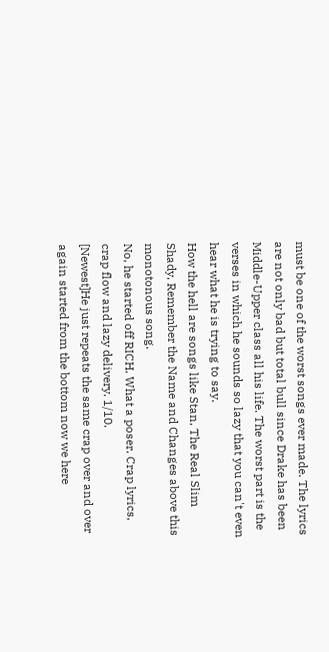must be one of the worst songs ever made. The lyrics are not only bad but total bull since Drake has been Middle-Upper class all his life. The worst part is the verses in which he sounds so lazy that you can't even hear what he is trying to say.
How the hell are songs like Stan, The Real Slim Shady, Remember the Name and Changes above this monotonous song.
No, he started off RICH. What a poser. Crap lyrics, crap flow and lazy delivery. 1/10.
[Newest]He just repeats the same crap over and over again started from the bottom now we here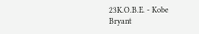23K.O.B.E. - Kobe Bryant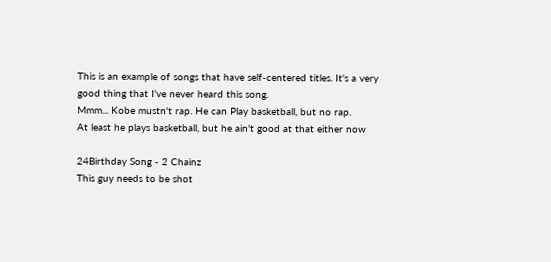This is an example of songs that have self-centered titles. It's a very good thing that I've never heard this song.
Mmm... Kobe mustn't rap. He can Play basketball, but no rap.
At least he plays basketball, but he ain't good at that either now

24Birthday Song - 2 Chainz
This guy needs to be shot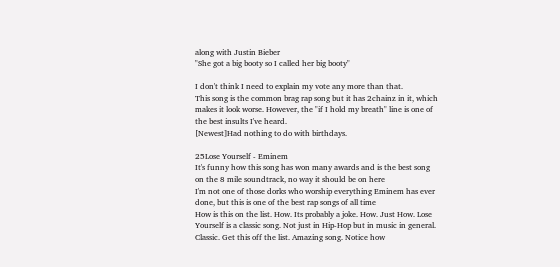along with Justin Bieber
"She got a big booty so I called her big booty"

I don't think I need to explain my vote any more than that.
This song is the common brag rap song but it has 2chainz in it, which makes it look worse. However, the "if I hold my breath" line is one of the best insults I've heard.
[Newest]Had nothing to do with birthdays.

25Lose Yourself - Eminem
It's funny how this song has won many awards and is the best song on the 8 mile soundtrack, no way it should be on here
I'm not one of those dorks who worship everything Eminem has ever done, but this is one of the best rap songs of all time
How is this on the list. How. Its probably a joke. How. Just How. Lose Yourself is a classic song. Not just in Hip-Hop but in music in general. Classic. Get this off the list. Amazing song. Notice how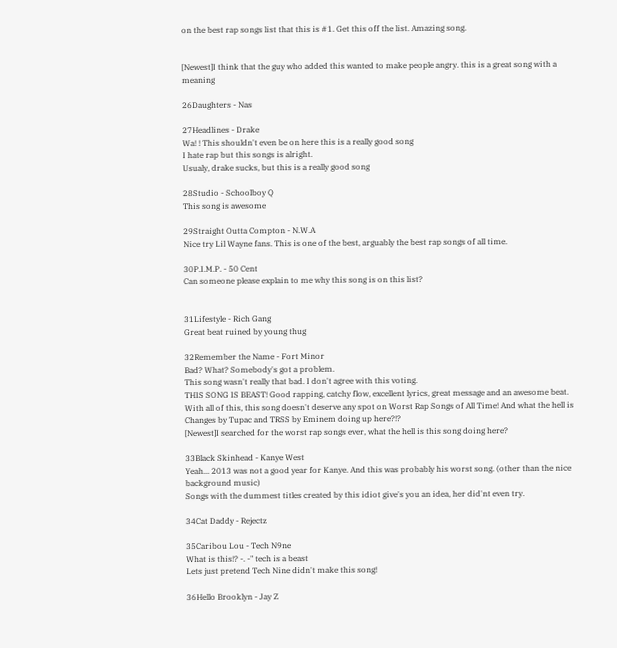on the best rap songs list that this is #1. Get this off the list. Amazing song.


[Newest]I think that the guy who added this wanted to make people angry. this is a great song with a meaning

26Daughters - Nas

27Headlines - Drake
Wa! ! This shouldn't even be on here this is a really good song
I hate rap but this songs is alright.
Usualy, drake sucks, but this is a really good song

28Studio - Schoolboy Q
This song is awesome

29Straight Outta Compton - N.W.A
Nice try Lil Wayne fans. This is one of the best, arguably the best rap songs of all time.

30P.I.M.P. - 50 Cent
Can someone please explain to me why this song is on this list?


31Lifestyle - Rich Gang
Great beat ruined by young thug

32Remember the Name - Fort Minor
Bad? What? Somebody's got a problem.
This song wasn't really that bad. I don't agree with this voting.
THIS SONG IS BEAST! Good rapping, catchy flow, excellent lyrics, great message and an awesome beat. With all of this, this song doesn't deserve any spot on Worst Rap Songs of All Time! And what the hell is Changes by Tupac and TRSS by Eminem doing up here?!?
[Newest]I searched for the worst rap songs ever, what the hell is this song doing here?

33Black Skinhead - Kanye West
Yeah... 2013 was not a good year for Kanye. And this was probably his worst song. (other than the nice background music)
Songs with the dummest titles created by this idiot give's you an idea, her did'nt even try.

34Cat Daddy - Rejectz

35Caribou Lou - Tech N9ne
What is this!? -. -" tech is a beast
Lets just pretend Tech Nine didn't make this song!

36Hello Brooklyn - Jay Z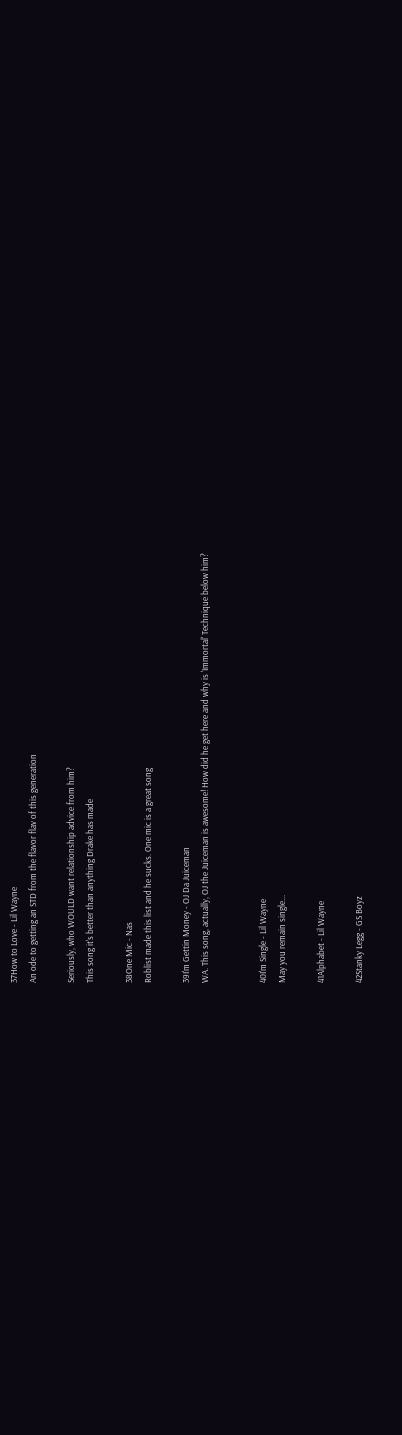37How to Love - Lil Wayne
An ode to getting an STD from the flavor flav of this generation

Seriously, who WOULD want relationship advice from him?
This song it's better than anything Drake has made

38One Mic - Nas
Roblist made this list and he sucks. One mic is a great song

39I'm Gettin Money - OJ Da Juiceman
WA. This song, actually, OJ the Juiceman is awesome! How did he get here and why is 'Immortal' Technique below him?


40I'm Single - Lil Wayne
May you remain single...

41Alphabet - Lil Wayne

42Stanky Legg - GS Boyz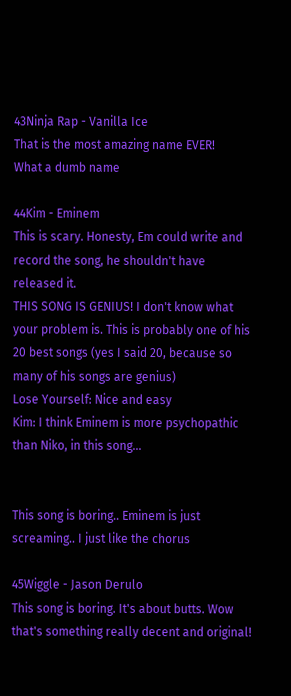43Ninja Rap - Vanilla Ice
That is the most amazing name EVER!
What a dumb name

44Kim - Eminem
This is scary. Honesty, Em could write and record the song, he shouldn't have released it.
THIS SONG IS GENIUS! I don't know what your problem is. This is probably one of his 20 best songs (yes I said 20, because so many of his songs are genius)
Lose Yourself: Nice and easy
Kim: I think Eminem is more psychopathic than Niko, in this song...


This song is boring.. Eminem is just screaming.. I just like the chorus

45Wiggle - Jason Derulo
This song is boring. It's about butts. Wow that's something really decent and original!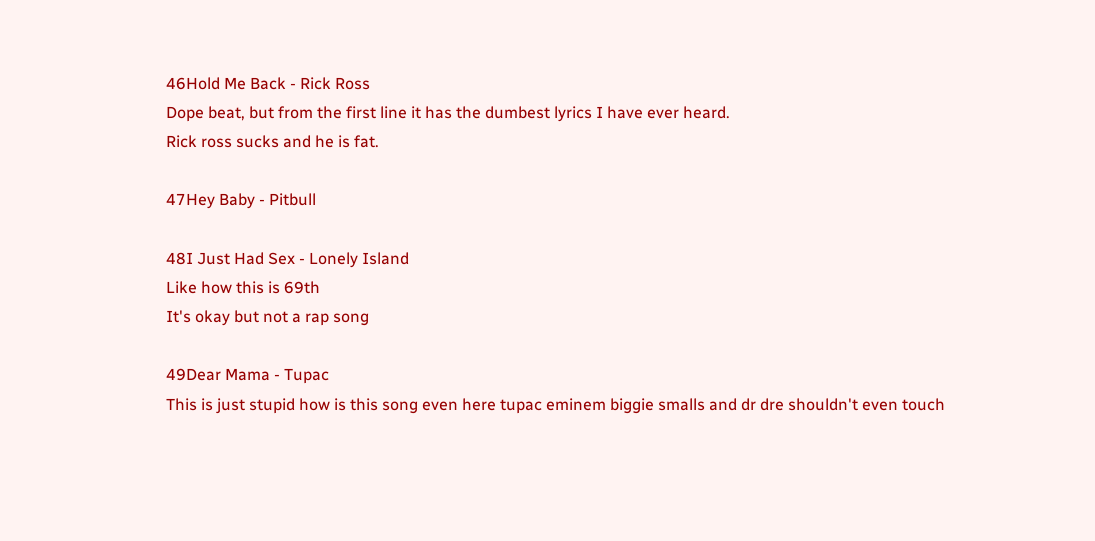46Hold Me Back - Rick Ross
Dope beat, but from the first line it has the dumbest lyrics I have ever heard.
Rick ross sucks and he is fat.

47Hey Baby - Pitbull

48I Just Had Sex - Lonely Island
Like how this is 69th
It's okay but not a rap song

49Dear Mama - Tupac
This is just stupid how is this song even here tupac eminem biggie smalls and dr dre shouldn't even touch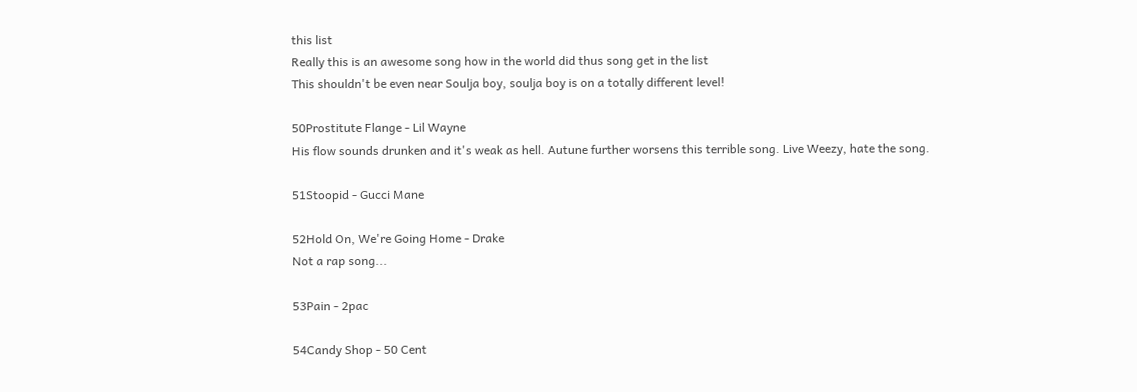this list
Really this is an awesome song how in the world did thus song get in the list
This shouldn't be even near Soulja boy, soulja boy is on a totally different level!

50Prostitute Flange - Lil Wayne
His flow sounds drunken and it's weak as hell. Autune further worsens this terrible song. Live Weezy, hate the song.

51Stoopid - Gucci Mane

52Hold On, We're Going Home - Drake
Not a rap song...

53Pain - 2pac

54Candy Shop - 50 Cent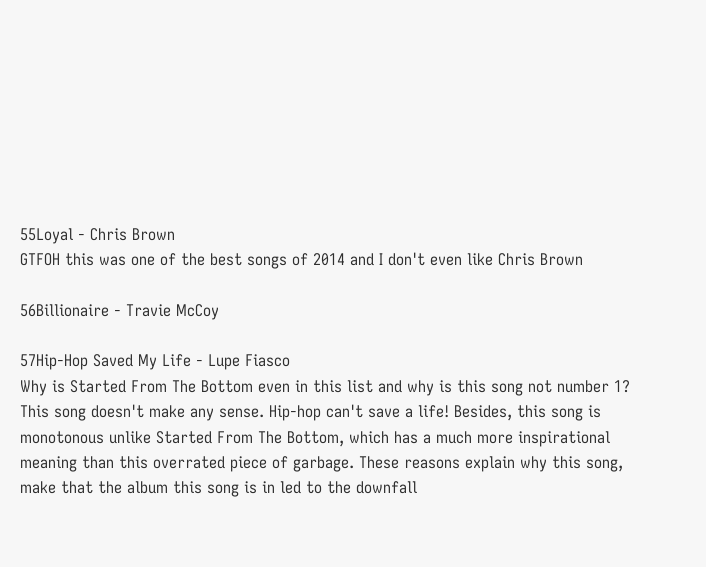55Loyal - Chris Brown
GTFOH this was one of the best songs of 2014 and I don't even like Chris Brown

56Billionaire - Travie McCoy

57Hip-Hop Saved My Life - Lupe Fiasco
Why is Started From The Bottom even in this list and why is this song not number 1? This song doesn't make any sense. Hip-hop can't save a life! Besides, this song is monotonous unlike Started From The Bottom, which has a much more inspirational meaning than this overrated piece of garbage. These reasons explain why this song, make that the album this song is in led to the downfall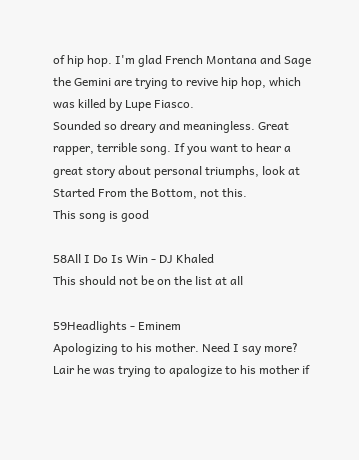of hip hop. I'm glad French Montana and Sage the Gemini are trying to revive hip hop, which was killed by Lupe Fiasco.
Sounded so dreary and meaningless. Great rapper, terrible song. If you want to hear a great story about personal triumphs, look at Started From the Bottom, not this.
This song is good

58All I Do Is Win - DJ Khaled
This should not be on the list at all

59Headlights - Eminem
Apologizing to his mother. Need I say more?
Lair he was trying to apalogize to his mother if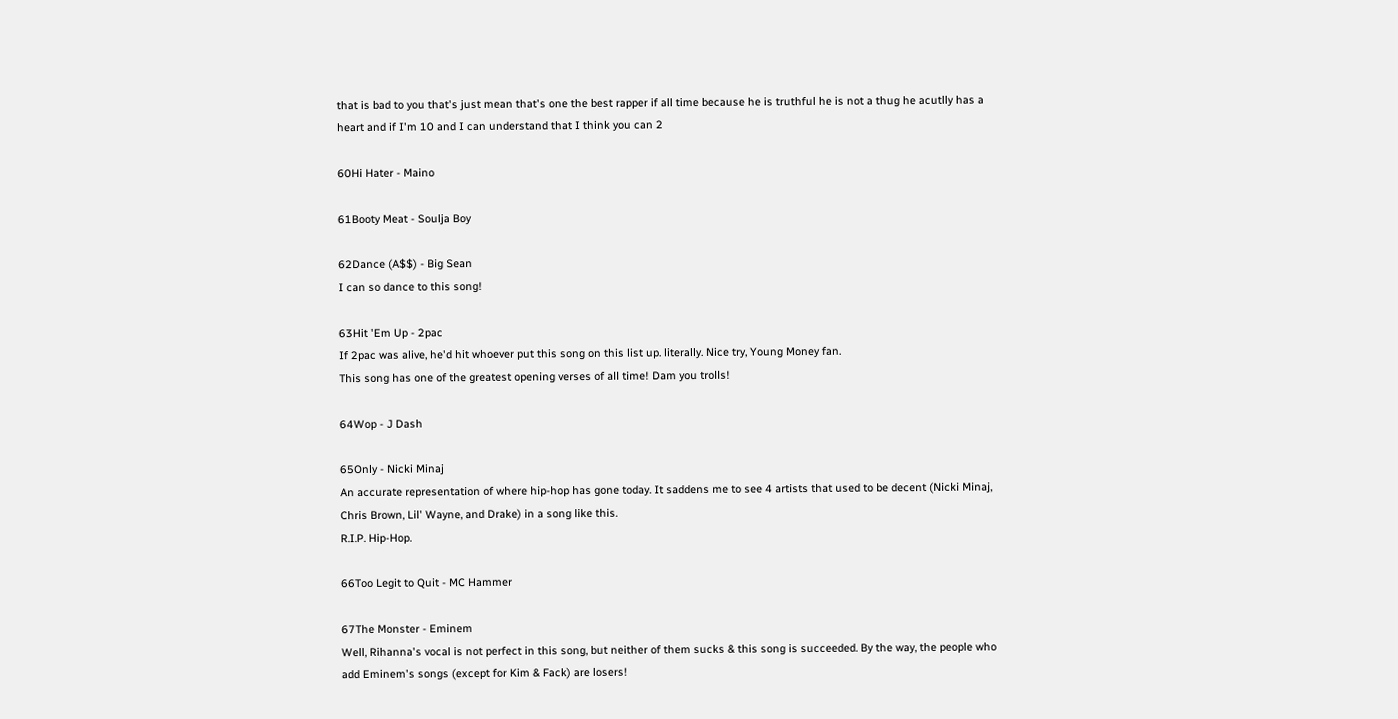that is bad to you that's just mean that's one the best rapper if all time because he is truthful he is not a thug he acutlly has a heart and if I'm 10 and I can understand that I think you can 2

60Hi Hater - Maino

61Booty Meat - Soulja Boy

62Dance (A$$) - Big Sean
I can so dance to this song!

63Hit 'Em Up - 2pac
If 2pac was alive, he'd hit whoever put this song on this list up. literally. Nice try, Young Money fan.
This song has one of the greatest opening verses of all time! Dam you trolls!

64Wop - J Dash

65Only - Nicki Minaj
An accurate representation of where hip-hop has gone today. It saddens me to see 4 artists that used to be decent (Nicki Minaj, Chris Brown, Lil' Wayne, and Drake) in a song like this.
R.I.P. Hip-Hop.

66Too Legit to Quit - MC Hammer

67The Monster - Eminem
Well, Rihanna's vocal is not perfect in this song, but neither of them sucks & this song is succeeded. By the way, the people who add Eminem's songs (except for Kim & Fack) are losers!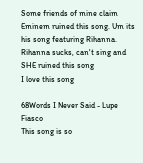Some friends of mine claim Eminem ruined this song. Um its his song featuring Rihanna. Rihanna sucks, can't sing and SHE ruined this song
I love this song

68Words I Never Said - Lupe Fiasco
This song is so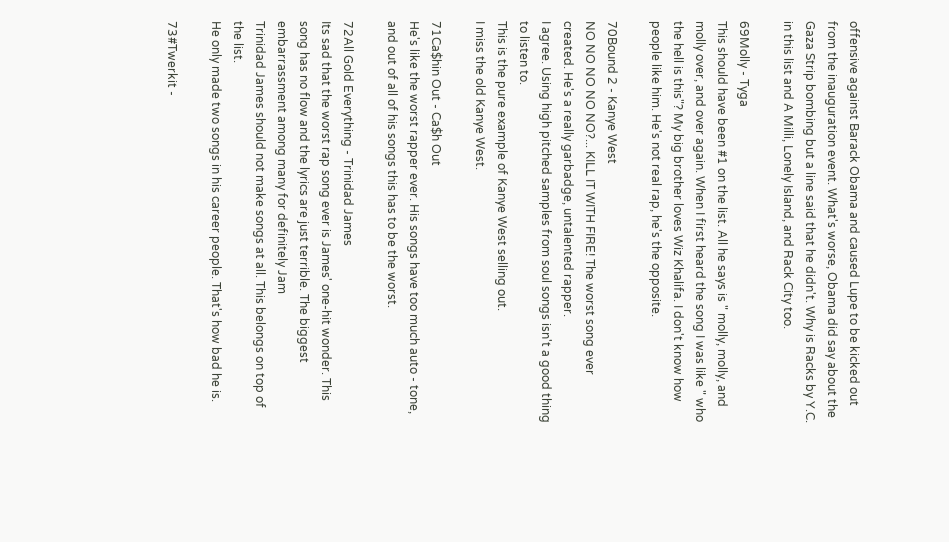offensive against Barack Obama and caused Lupe to be kicked out from the inauguration event. What's worse, Obama did say about the Gaza Strip bombing but a line said that he didn't. Why is Racks by Y.C. in this list and A Milli, Lonely Island, and Rack City too.

69Molly - Tyga
This should have been #1 on the list. All he says is " molly, molly, and molly over, and over again. When I first heard the song I was like " who the hell is this"? My big brother loves Wiz Khalifa. I don't know how people like him. He's not real rap, he's the opposite.

70Bound 2 - Kanye West
NO NO NO NO NO?... KILL IT WITH FIRE! The worst song ever created. He's a really garbadge, untalented rapper.
I agree. Using high pitched samples from soul songs isn't a good thing to listen to.
This is the pure example of Kanye West selling out.
I miss the old Kanye West.

71Ca$hin Out - Ca$h Out
He's like the worst rapper ever. His songs have too much auto - tone, and out of all of his songs this has to be the worst.

72All Gold Everything - Trinidad James
Its sad that the worst rap song ever is James' one-hit wonder. This song has no flow and the lyrics are just terrible. The biggest embarrassment among many for definitely Jam
Trinidad James should not make songs at all. This belongs on top of the list.
He only made two songs in his career people. That's how bad he is.

73#Twerkit -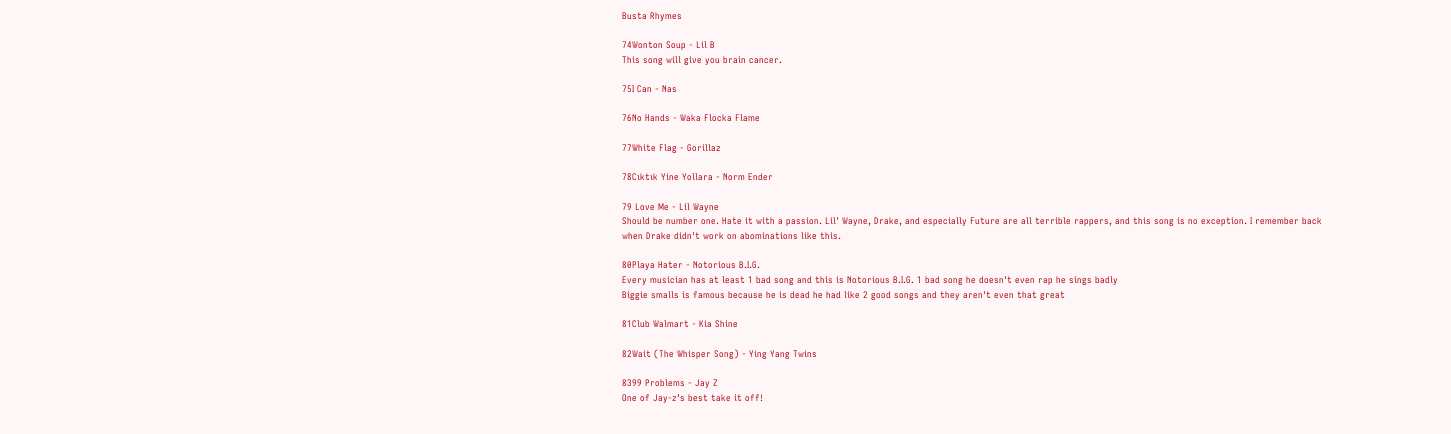Busta Rhymes

74Wonton Soup - Lil B
This song will give you brain cancer.

75I Can - Nas

76No Hands - Waka Flocka Flame

77White Flag - Gorillaz

78Cıktık Yine Yollara - Norm Ender

79 Love Me - Lil Wayne
Should be number one. Hate it with a passion. Lil' Wayne, Drake, and especially Future are all terrible rappers, and this song is no exception. I remember back when Drake didn't work on abominations like this.

80Playa Hater - Notorious B.I.G.
Every musician has at least 1 bad song and this is Notorious B.I.G. 1 bad song he doesn't even rap he sings badly
Biggie smalls is famous because he is dead he had like 2 good songs and they aren't even that great

81Club Walmart - Kia Shine

82Wait (The Whisper Song) - Ying Yang Twins

8399 Problems - Jay Z
One of Jay-z's best take it off!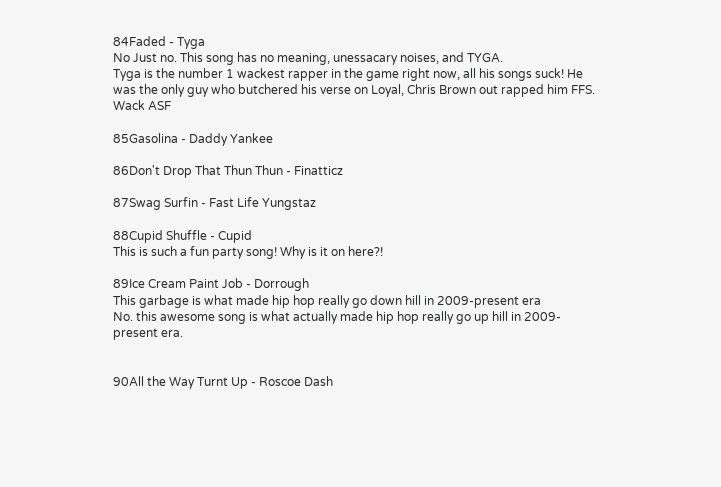84Faded - Tyga
No Just no. This song has no meaning, unessacary noises, and TYGA.
Tyga is the number 1 wackest rapper in the game right now, all his songs suck! He was the only guy who butchered his verse on Loyal, Chris Brown out rapped him FFS. Wack ASF

85Gasolina - Daddy Yankee

86Don't Drop That Thun Thun - Finatticz

87Swag Surfin - Fast Life Yungstaz

88Cupid Shuffle - Cupid
This is such a fun party song! Why is it on here?!

89Ice Cream Paint Job - Dorrough
This garbage is what made hip hop really go down hill in 2009-present era
No. this awesome song is what actually made hip hop really go up hill in 2009-present era.


90All the Way Turnt Up - Roscoe Dash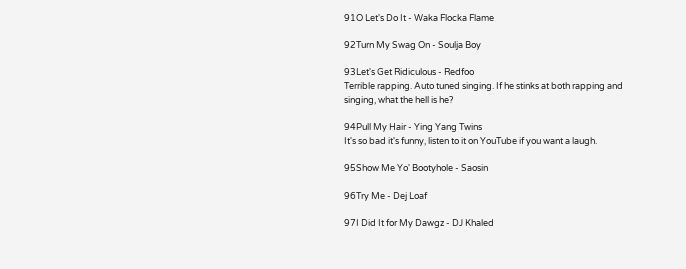91O Let's Do It - Waka Flocka Flame

92Turn My Swag On - Soulja Boy

93Let's Get Ridiculous - Redfoo
Terrible rapping. Auto tuned singing. If he stinks at both rapping and singing, what the hell is he?

94Pull My Hair - Ying Yang Twins
It's so bad it's funny, listen to it on YouTube if you want a laugh.

95Show Me Yo' Bootyhole - Saosin

96Try Me - Dej Loaf

97I Did It for My Dawgz - DJ Khaled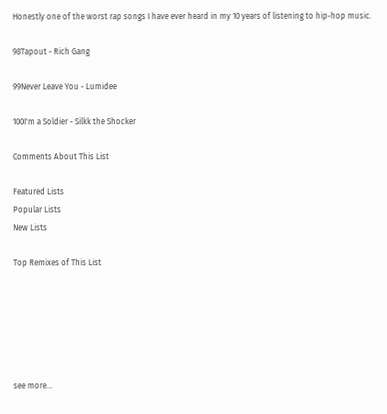Honestly one of the worst rap songs I have ever heard in my 10 years of listening to hip-hop music.

98Tapout - Rich Gang

99Never Leave You - Lumidee

100I'm a Soldier - Silkk the Shocker

Comments About This List

Featured Lists
Popular Lists
New Lists

Top Remixes of This List






see more...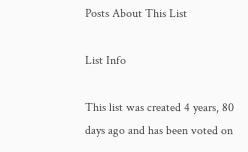Posts About This List

List Info

This list was created 4 years, 80 days ago and has been voted on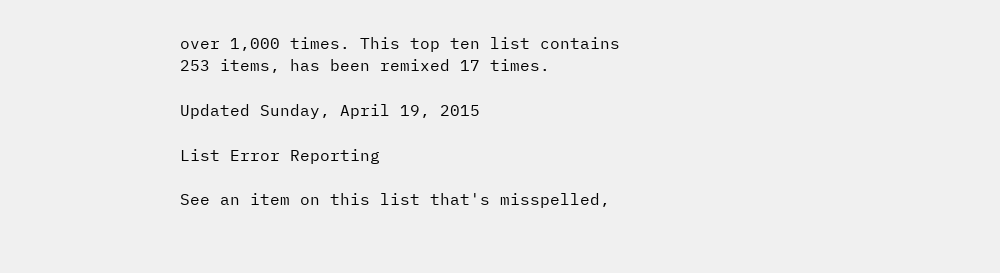over 1,000 times. This top ten list contains 253 items, has been remixed 17 times.

Updated Sunday, April 19, 2015

List Error Reporting

See an item on this list that's misspelled,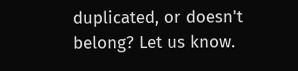duplicated, or doesn't belong? Let us know.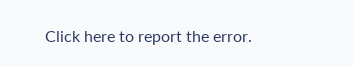Click here to report the error.